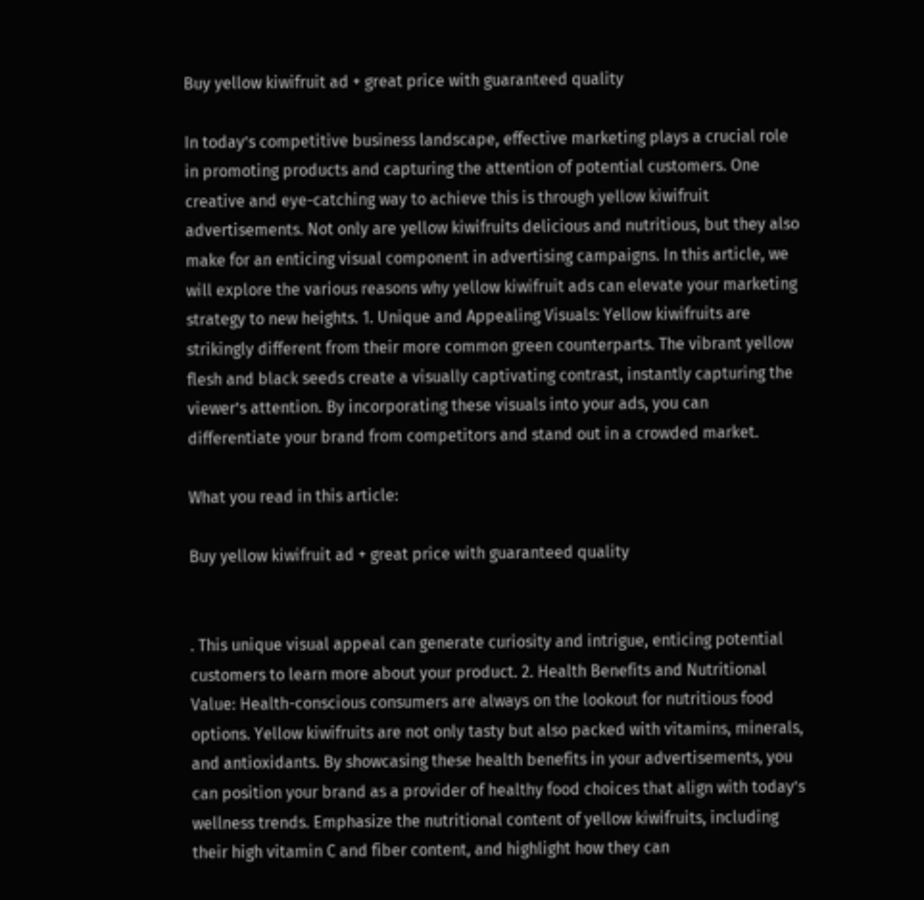Buy yellow kiwifruit ad + great price with guaranteed quality

In today’s competitive business landscape, effective marketing plays a crucial role in promoting products and capturing the attention of potential customers. One creative and eye-catching way to achieve this is through yellow kiwifruit advertisements. Not only are yellow kiwifruits delicious and nutritious, but they also make for an enticing visual component in advertising campaigns. In this article, we will explore the various reasons why yellow kiwifruit ads can elevate your marketing strategy to new heights. 1. Unique and Appealing Visuals: Yellow kiwifruits are strikingly different from their more common green counterparts. The vibrant yellow flesh and black seeds create a visually captivating contrast, instantly capturing the viewer’s attention. By incorporating these visuals into your ads, you can differentiate your brand from competitors and stand out in a crowded market.

What you read in this article:

Buy yellow kiwifruit ad + great price with guaranteed quality


. This unique visual appeal can generate curiosity and intrigue, enticing potential customers to learn more about your product. 2. Health Benefits and Nutritional Value: Health-conscious consumers are always on the lookout for nutritious food options. Yellow kiwifruits are not only tasty but also packed with vitamins, minerals, and antioxidants. By showcasing these health benefits in your advertisements, you can position your brand as a provider of healthy food choices that align with today’s wellness trends. Emphasize the nutritional content of yellow kiwifruits, including their high vitamin C and fiber content, and highlight how they can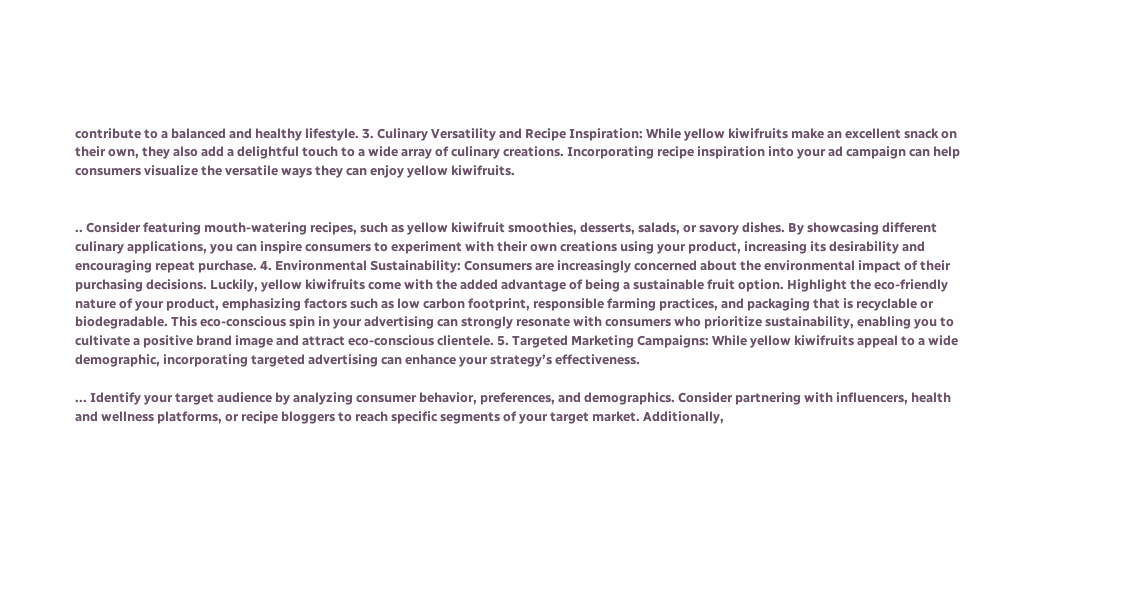contribute to a balanced and healthy lifestyle. 3. Culinary Versatility and Recipe Inspiration: While yellow kiwifruits make an excellent snack on their own, they also add a delightful touch to a wide array of culinary creations. Incorporating recipe inspiration into your ad campaign can help consumers visualize the versatile ways they can enjoy yellow kiwifruits.


.. Consider featuring mouth-watering recipes, such as yellow kiwifruit smoothies, desserts, salads, or savory dishes. By showcasing different culinary applications, you can inspire consumers to experiment with their own creations using your product, increasing its desirability and encouraging repeat purchase. 4. Environmental Sustainability: Consumers are increasingly concerned about the environmental impact of their purchasing decisions. Luckily, yellow kiwifruits come with the added advantage of being a sustainable fruit option. Highlight the eco-friendly nature of your product, emphasizing factors such as low carbon footprint, responsible farming practices, and packaging that is recyclable or biodegradable. This eco-conscious spin in your advertising can strongly resonate with consumers who prioritize sustainability, enabling you to cultivate a positive brand image and attract eco-conscious clientele. 5. Targeted Marketing Campaigns: While yellow kiwifruits appeal to a wide demographic, incorporating targeted advertising can enhance your strategy’s effectiveness.

... Identify your target audience by analyzing consumer behavior, preferences, and demographics. Consider partnering with influencers, health and wellness platforms, or recipe bloggers to reach specific segments of your target market. Additionally,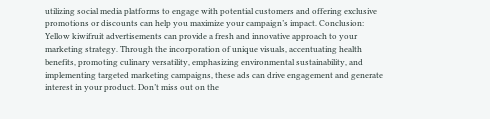utilizing social media platforms to engage with potential customers and offering exclusive promotions or discounts can help you maximize your campaign’s impact. Conclusion: Yellow kiwifruit advertisements can provide a fresh and innovative approach to your marketing strategy. Through the incorporation of unique visuals, accentuating health benefits, promoting culinary versatility, emphasizing environmental sustainability, and implementing targeted marketing campaigns, these ads can drive engagement and generate interest in your product. Don’t miss out on the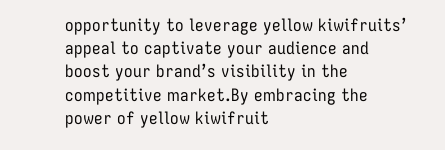opportunity to leverage yellow kiwifruits’ appeal to captivate your audience and boost your brand’s visibility in the competitive market.By embracing the power of yellow kiwifruit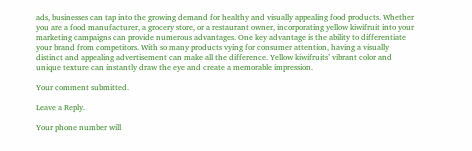ads, businesses can tap into the growing demand for healthy and visually appealing food products. Whether you are a food manufacturer, a grocery store, or a restaurant owner, incorporating yellow kiwifruit into your marketing campaigns can provide numerous advantages. One key advantage is the ability to differentiate your brand from competitors. With so many products vying for consumer attention, having a visually distinct and appealing advertisement can make all the difference. Yellow kiwifruits’ vibrant color and unique texture can instantly draw the eye and create a memorable impression.

Your comment submitted.

Leave a Reply.

Your phone number will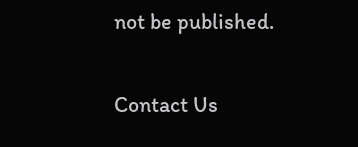not be published.

Contact Us